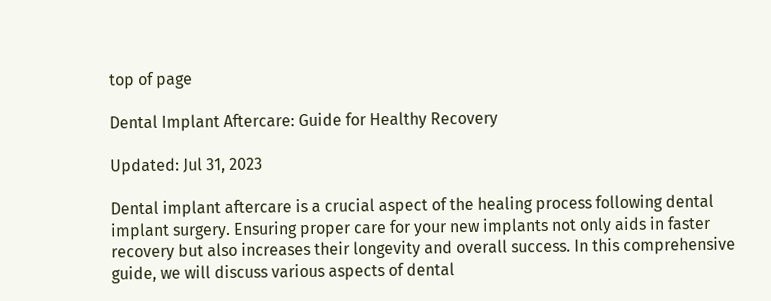top of page

Dental Implant Aftercare: Guide for Healthy Recovery

Updated: Jul 31, 2023

Dental implant aftercare is a crucial aspect of the healing process following dental implant surgery. Ensuring proper care for your new implants not only aids in faster recovery but also increases their longevity and overall success. In this comprehensive guide, we will discuss various aspects of dental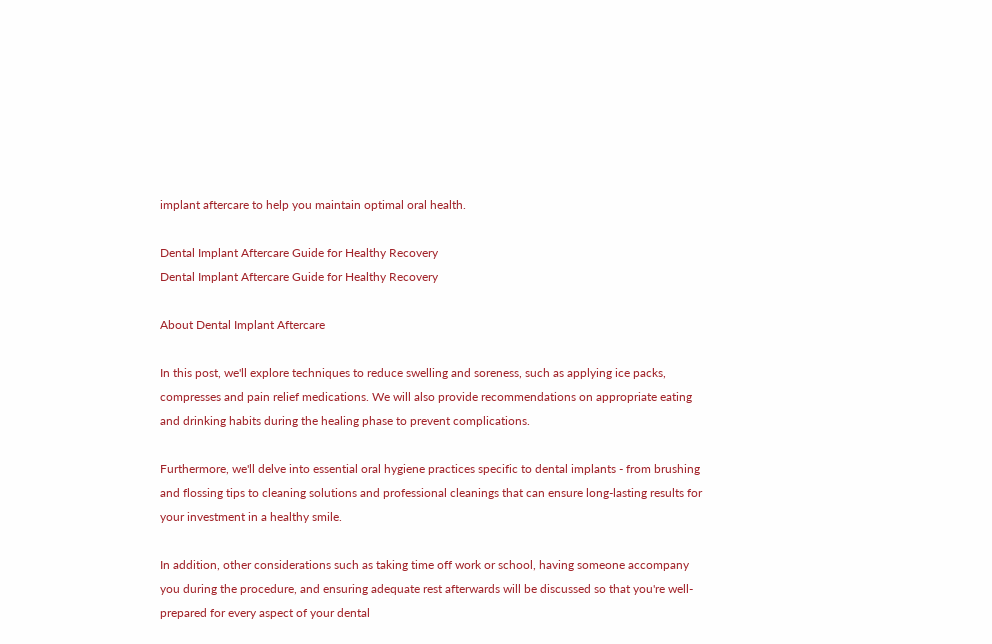implant aftercare to help you maintain optimal oral health.

Dental Implant Aftercare Guide for Healthy Recovery
Dental Implant Aftercare Guide for Healthy Recovery

About Dental Implant Aftercare

In this post, we'll explore techniques to reduce swelling and soreness, such as applying ice packs, compresses and pain relief medications. We will also provide recommendations on appropriate eating and drinking habits during the healing phase to prevent complications.

Furthermore, we'll delve into essential oral hygiene practices specific to dental implants - from brushing and flossing tips to cleaning solutions and professional cleanings that can ensure long-lasting results for your investment in a healthy smile.

In addition, other considerations such as taking time off work or school, having someone accompany you during the procedure, and ensuring adequate rest afterwards will be discussed so that you're well-prepared for every aspect of your dental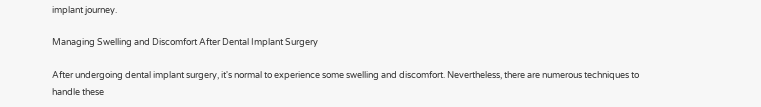implant journey.

Managing Swelling and Discomfort After Dental Implant Surgery

After undergoing dental implant surgery, it's normal to experience some swelling and discomfort. Nevertheless, there are numerous techniques to handle these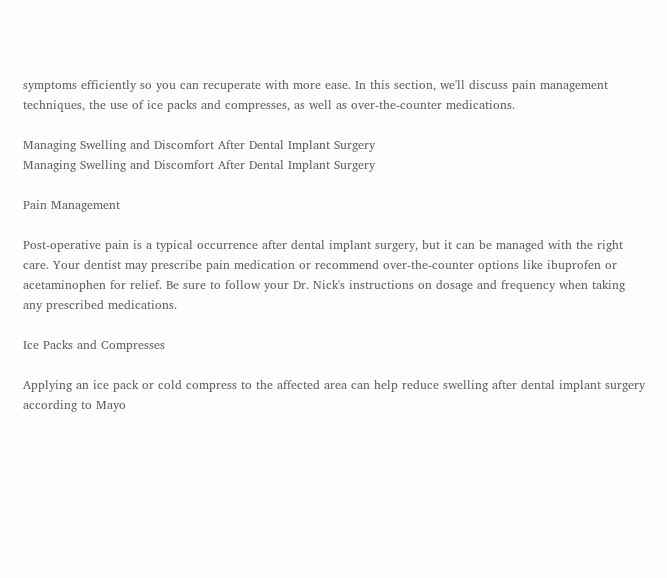symptoms efficiently so you can recuperate with more ease. In this section, we'll discuss pain management techniques, the use of ice packs and compresses, as well as over-the-counter medications.

Managing Swelling and Discomfort After Dental Implant Surgery
Managing Swelling and Discomfort After Dental Implant Surgery

Pain Management

Post-operative pain is a typical occurrence after dental implant surgery, but it can be managed with the right care. Your dentist may prescribe pain medication or recommend over-the-counter options like ibuprofen or acetaminophen for relief. Be sure to follow your Dr. Nick's instructions on dosage and frequency when taking any prescribed medications.

Ice Packs and Compresses

Applying an ice pack or cold compress to the affected area can help reduce swelling after dental implant surgery according to Mayo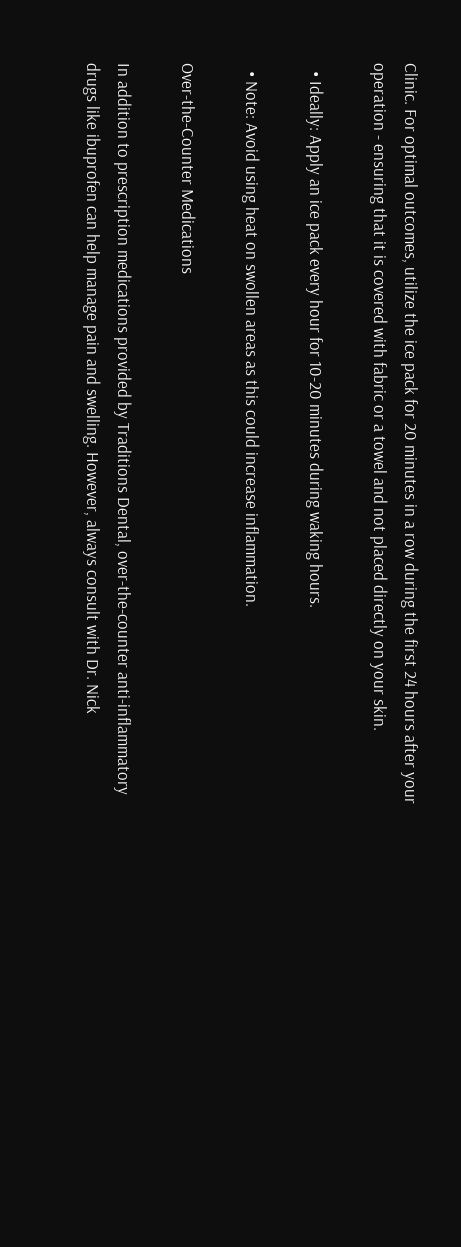Clinic. For optimal outcomes, utilize the ice pack for 20 minutes in a row during the first 24 hours after your operation - ensuring that it is covered with fabric or a towel and not placed directly on your skin.

  • Ideally: Apply an ice pack every hour for 10-20 minutes during waking hours.

  • Note: Avoid using heat on swollen areas as this could increase inflammation.

Over-the-Counter Medications

In addition to prescription medications provided by Traditions Dental, over-the-counter anti-inflammatory drugs like ibuprofen can help manage pain and swelling. However, always consult with Dr. Nick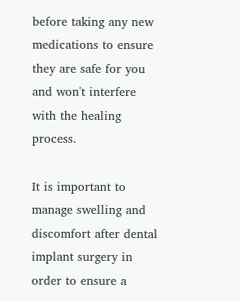before taking any new medications to ensure they are safe for you and won't interfere with the healing process.

It is important to manage swelling and discomfort after dental implant surgery in order to ensure a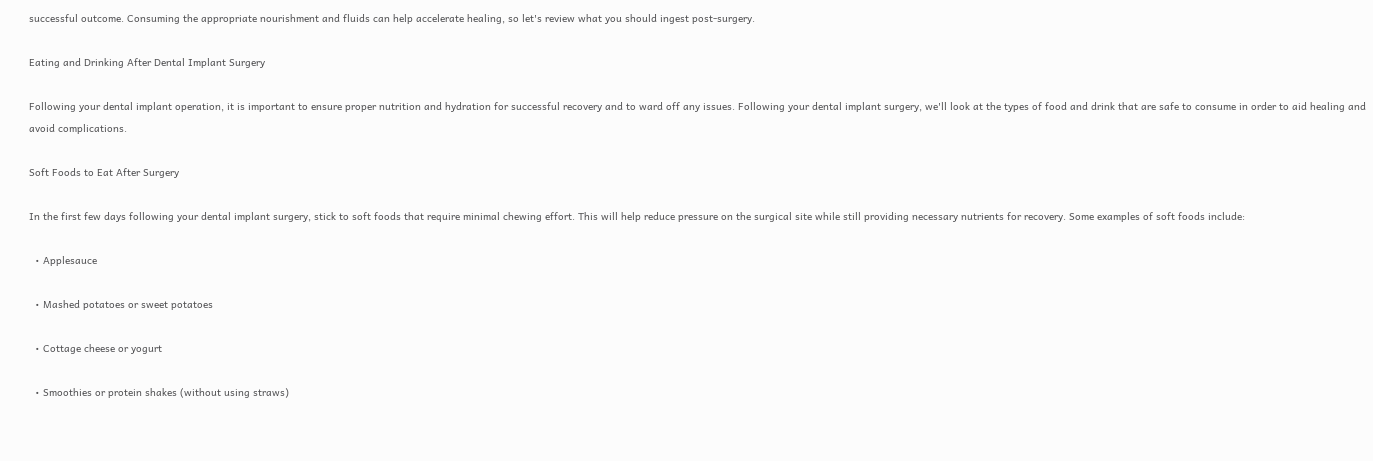successful outcome. Consuming the appropriate nourishment and fluids can help accelerate healing, so let's review what you should ingest post-surgery.

Eating and Drinking After Dental Implant Surgery

Following your dental implant operation, it is important to ensure proper nutrition and hydration for successful recovery and to ward off any issues. Following your dental implant surgery, we'll look at the types of food and drink that are safe to consume in order to aid healing and avoid complications.

Soft Foods to Eat After Surgery

In the first few days following your dental implant surgery, stick to soft foods that require minimal chewing effort. This will help reduce pressure on the surgical site while still providing necessary nutrients for recovery. Some examples of soft foods include:

  • Applesauce

  • Mashed potatoes or sweet potatoes

  • Cottage cheese or yogurt

  • Smoothies or protein shakes (without using straws)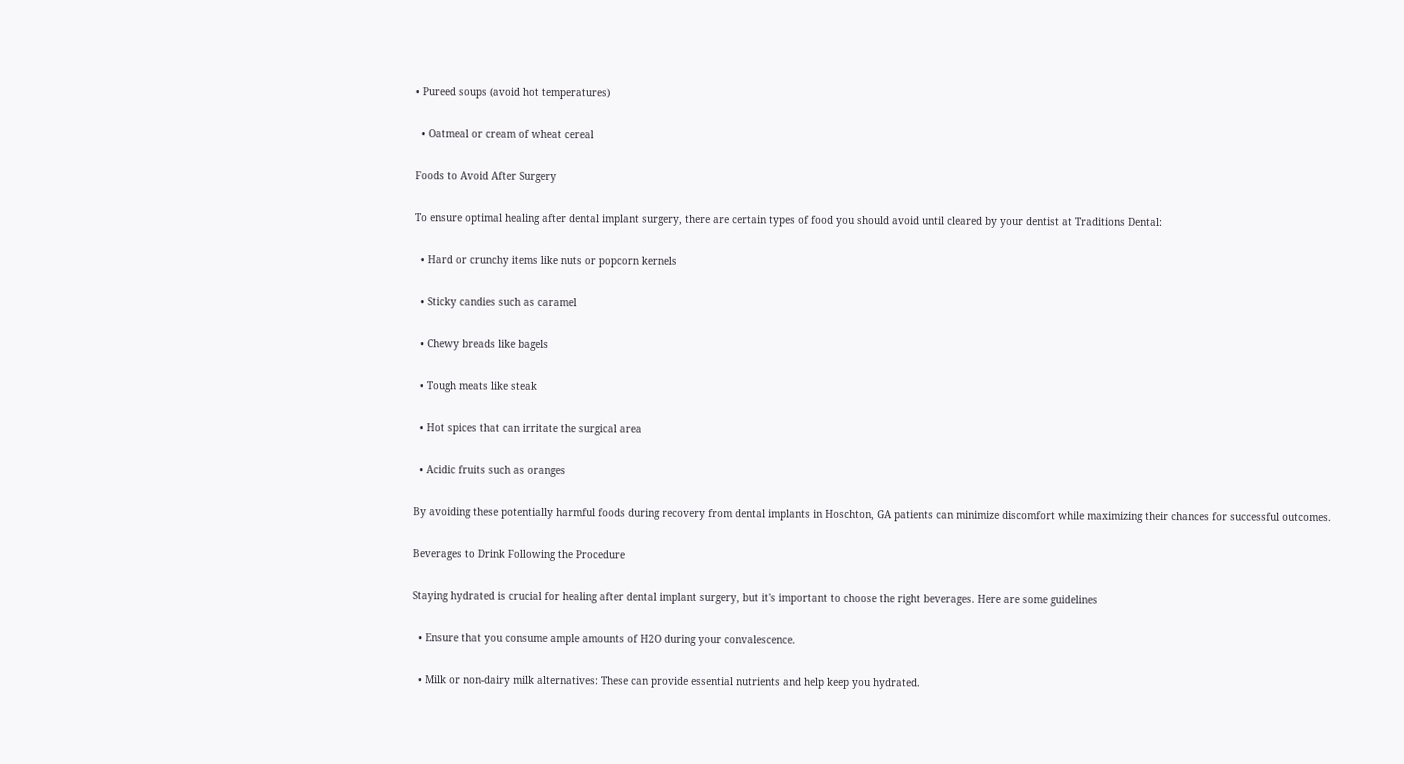• Pureed soups (avoid hot temperatures)

  • Oatmeal or cream of wheat cereal

Foods to Avoid After Surgery

To ensure optimal healing after dental implant surgery, there are certain types of food you should avoid until cleared by your dentist at Traditions Dental:

  • Hard or crunchy items like nuts or popcorn kernels

  • Sticky candies such as caramel

  • Chewy breads like bagels

  • Tough meats like steak

  • Hot spices that can irritate the surgical area

  • Acidic fruits such as oranges

By avoiding these potentially harmful foods during recovery from dental implants in Hoschton, GA patients can minimize discomfort while maximizing their chances for successful outcomes.

Beverages to Drink Following the Procedure

Staying hydrated is crucial for healing after dental implant surgery, but it's important to choose the right beverages. Here are some guidelines

  • Ensure that you consume ample amounts of H2O during your convalescence.

  • Milk or non-dairy milk alternatives: These can provide essential nutrients and help keep you hydrated.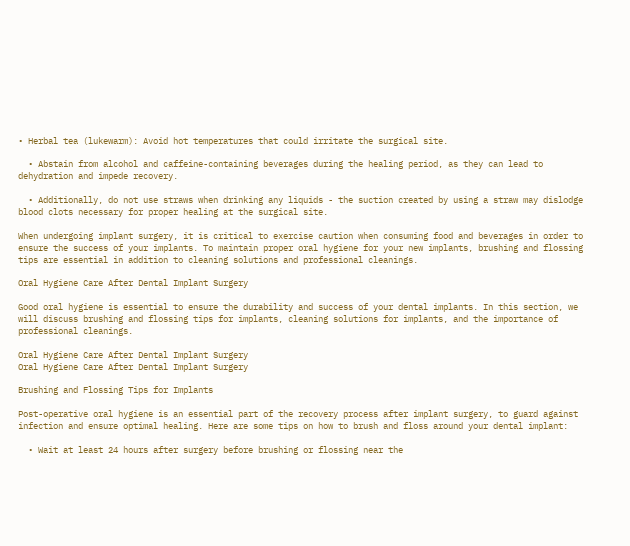• Herbal tea (lukewarm): Avoid hot temperatures that could irritate the surgical site.

  • Abstain from alcohol and caffeine-containing beverages during the healing period, as they can lead to dehydration and impede recovery.

  • Additionally, do not use straws when drinking any liquids - the suction created by using a straw may dislodge blood clots necessary for proper healing at the surgical site.

When undergoing implant surgery, it is critical to exercise caution when consuming food and beverages in order to ensure the success of your implants. To maintain proper oral hygiene for your new implants, brushing and flossing tips are essential in addition to cleaning solutions and professional cleanings.

Oral Hygiene Care After Dental Implant Surgery

Good oral hygiene is essential to ensure the durability and success of your dental implants. In this section, we will discuss brushing and flossing tips for implants, cleaning solutions for implants, and the importance of professional cleanings.

Oral Hygiene Care After Dental Implant Surgery
Oral Hygiene Care After Dental Implant Surgery

Brushing and Flossing Tips for Implants

Post-operative oral hygiene is an essential part of the recovery process after implant surgery, to guard against infection and ensure optimal healing. Here are some tips on how to brush and floss around your dental implant:

  • Wait at least 24 hours after surgery before brushing or flossing near the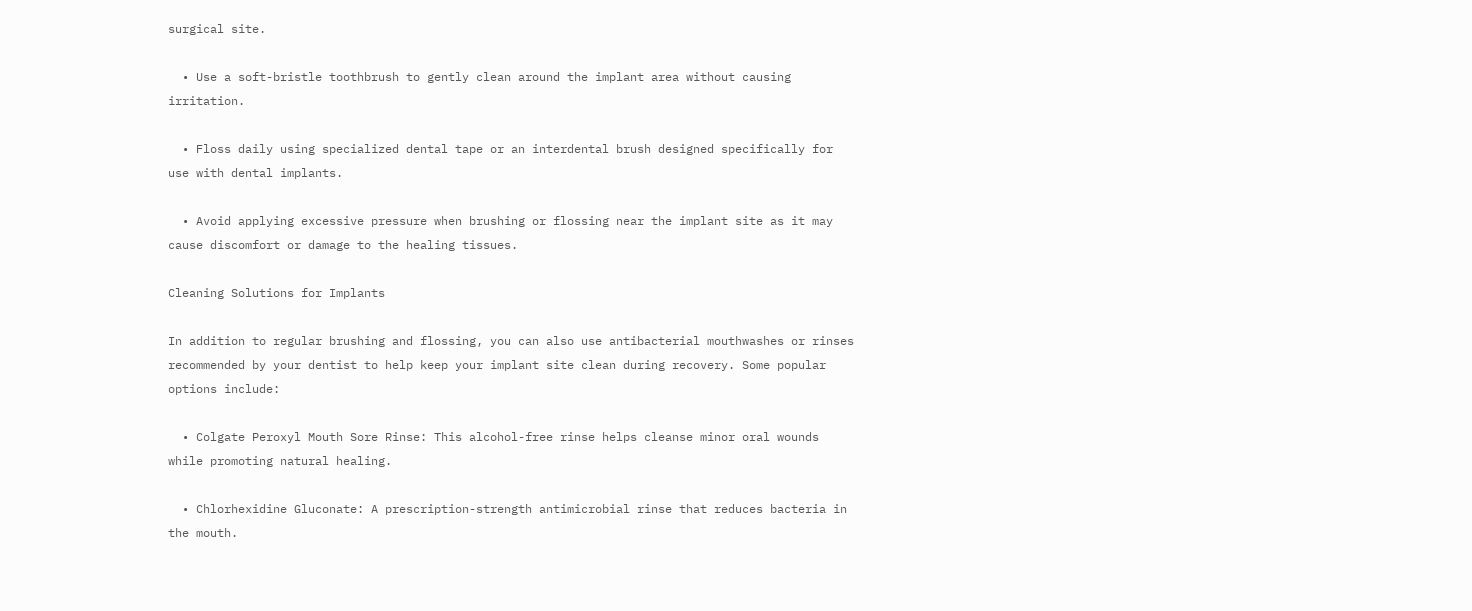surgical site.

  • Use a soft-bristle toothbrush to gently clean around the implant area without causing irritation.

  • Floss daily using specialized dental tape or an interdental brush designed specifically for use with dental implants.

  • Avoid applying excessive pressure when brushing or flossing near the implant site as it may cause discomfort or damage to the healing tissues.

Cleaning Solutions for Implants

In addition to regular brushing and flossing, you can also use antibacterial mouthwashes or rinses recommended by your dentist to help keep your implant site clean during recovery. Some popular options include:

  • Colgate Peroxyl Mouth Sore Rinse: This alcohol-free rinse helps cleanse minor oral wounds while promoting natural healing.

  • Chlorhexidine Gluconate: A prescription-strength antimicrobial rinse that reduces bacteria in the mouth.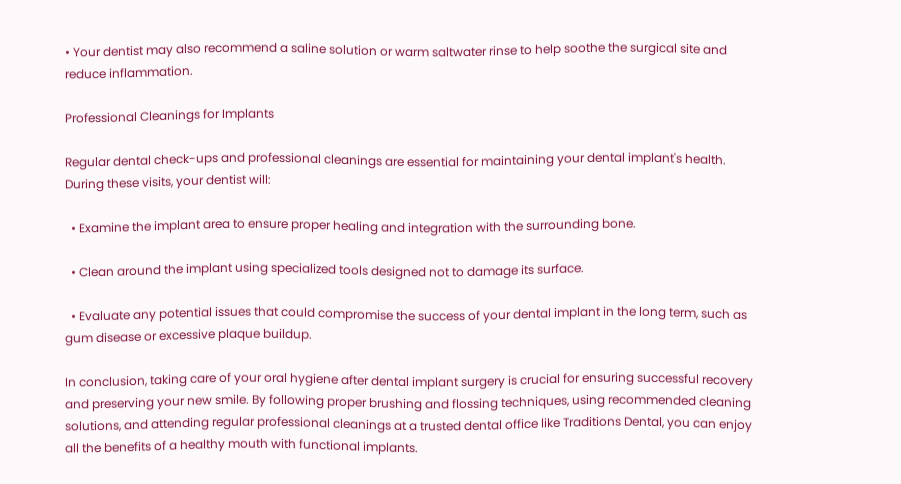• Your dentist may also recommend a saline solution or warm saltwater rinse to help soothe the surgical site and reduce inflammation.

Professional Cleanings for Implants

Regular dental check-ups and professional cleanings are essential for maintaining your dental implant's health. During these visits, your dentist will:

  • Examine the implant area to ensure proper healing and integration with the surrounding bone.

  • Clean around the implant using specialized tools designed not to damage its surface.

  • Evaluate any potential issues that could compromise the success of your dental implant in the long term, such as gum disease or excessive plaque buildup.

In conclusion, taking care of your oral hygiene after dental implant surgery is crucial for ensuring successful recovery and preserving your new smile. By following proper brushing and flossing techniques, using recommended cleaning solutions, and attending regular professional cleanings at a trusted dental office like Traditions Dental, you can enjoy all the benefits of a healthy mouth with functional implants.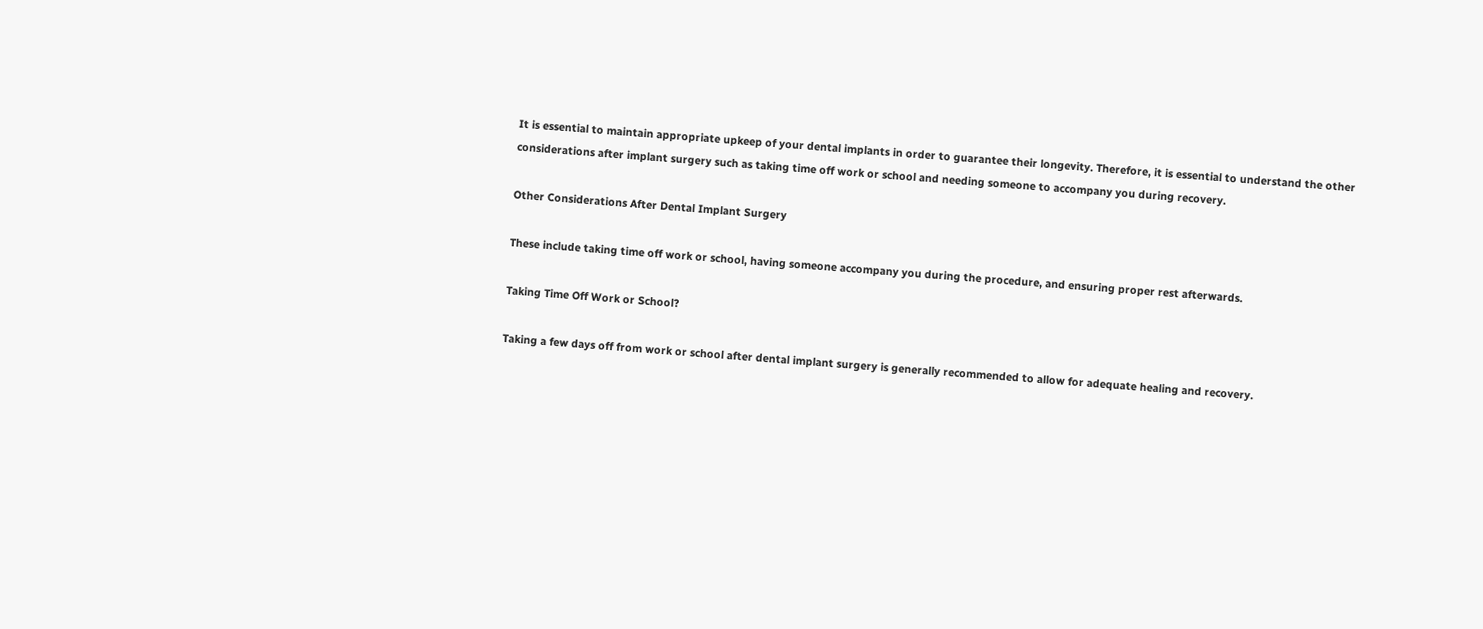It is essential to maintain appropriate upkeep of your dental implants in order to guarantee their longevity. Therefore, it is essential to understand the other considerations after implant surgery such as taking time off work or school and needing someone to accompany you during recovery.

Other Considerations After Dental Implant Surgery

These include taking time off work or school, having someone accompany you during the procedure, and ensuring proper rest afterwards.

Taking Time Off Work or School?

Taking a few days off from work or school after dental implant surgery is generally recommended to allow for adequate healing and recovery.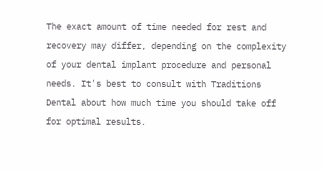The exact amount of time needed for rest and recovery may differ, depending on the complexity of your dental implant procedure and personal needs. It's best to consult with Traditions Dental about how much time you should take off for optimal results.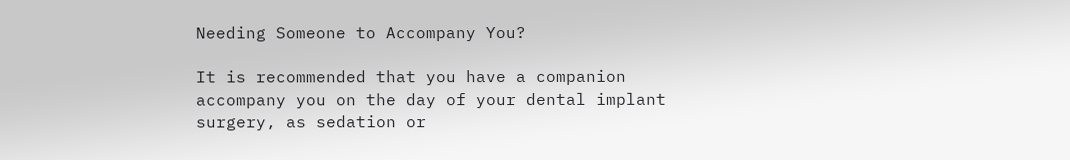Needing Someone to Accompany You?

It is recommended that you have a companion accompany you on the day of your dental implant surgery, as sedation or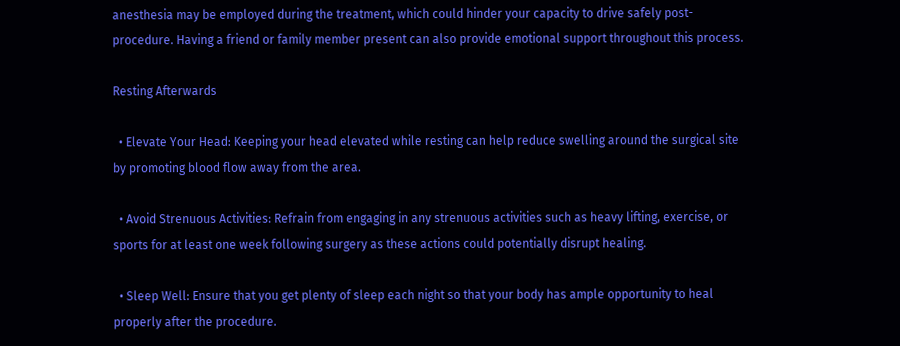anesthesia may be employed during the treatment, which could hinder your capacity to drive safely post-procedure. Having a friend or family member present can also provide emotional support throughout this process.

Resting Afterwards

  • Elevate Your Head: Keeping your head elevated while resting can help reduce swelling around the surgical site by promoting blood flow away from the area.

  • Avoid Strenuous Activities: Refrain from engaging in any strenuous activities such as heavy lifting, exercise, or sports for at least one week following surgery as these actions could potentially disrupt healing.

  • Sleep Well: Ensure that you get plenty of sleep each night so that your body has ample opportunity to heal properly after the procedure.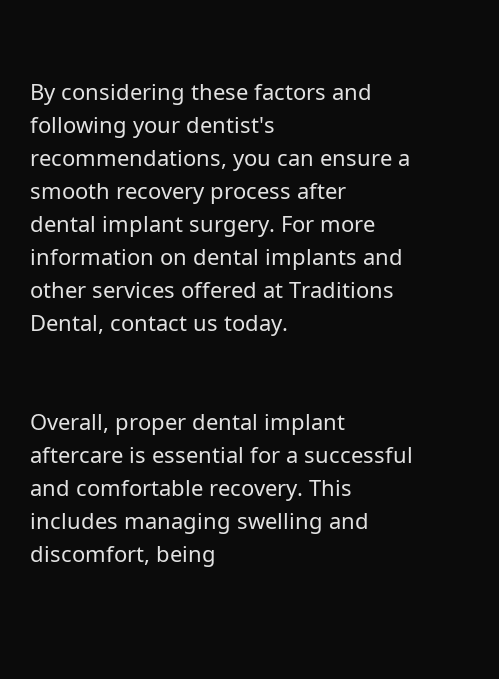By considering these factors and following your dentist's recommendations, you can ensure a smooth recovery process after dental implant surgery. For more information on dental implants and other services offered at Traditions Dental, contact us today.


Overall, proper dental implant aftercare is essential for a successful and comfortable recovery. This includes managing swelling and discomfort, being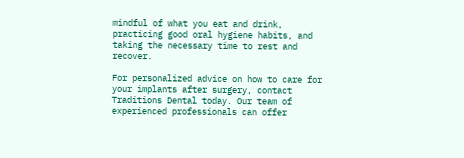mindful of what you eat and drink, practicing good oral hygiene habits, and taking the necessary time to rest and recover.

For personalized advice on how to care for your implants after surgery, contact Traditions Dental today. Our team of experienced professionals can offer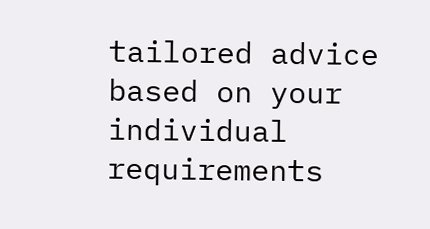tailored advice based on your individual requirements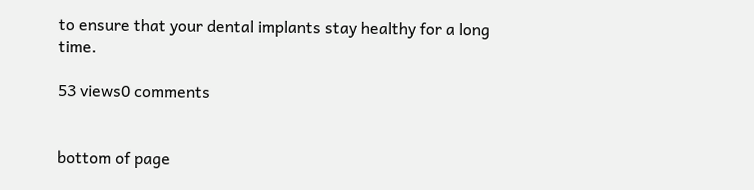to ensure that your dental implants stay healthy for a long time.

53 views0 comments


bottom of page